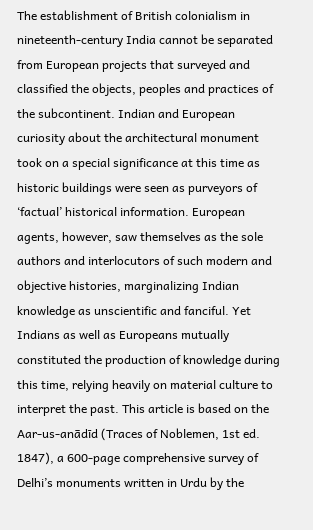The establishment of British colonialism in nineteenth-century India cannot be separated from European projects that surveyed and classified the objects, peoples and practices of the subcontinent. Indian and European curiosity about the architectural monument took on a special significance at this time as historic buildings were seen as purveyors of ‘factual’ historical information. European agents, however, saw themselves as the sole authors and interlocutors of such modern and objective histories, marginalizing Indian knowledge as unscientific and fanciful. Yet Indians as well as Europeans mutually constituted the production of knowledge during this time, relying heavily on material culture to interpret the past. This article is based on the Aar-us-anādīd (Traces of Noblemen, 1st ed. 1847), a 600-page comprehensive survey of Delhi’s monuments written in Urdu by the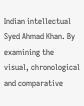Indian intellectual Syed Ahmad Khan. By examining the visual, chronological and comparative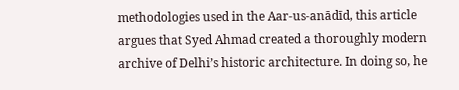methodologies used in the Aar-us-anādīd, this article argues that Syed Ahmad created a thoroughly modern archive of Delhi’s historic architecture. In doing so, he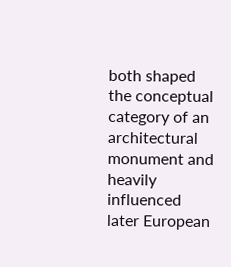both shaped the conceptual category of an architectural monument and heavily influenced later European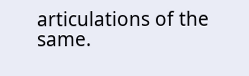articulations of the same.